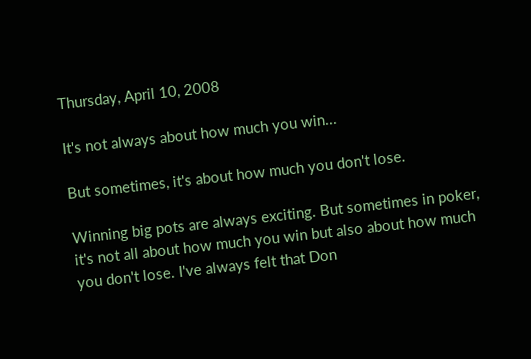Thursday, April 10, 2008

It's not always about how much you win...

But sometimes, it's about how much you don't lose.

Winning big pots are always exciting. But sometimes in poker, it's not all about how much you win but also about how much you don't lose. I've always felt that Don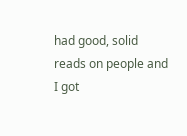had good, solid reads on people and I got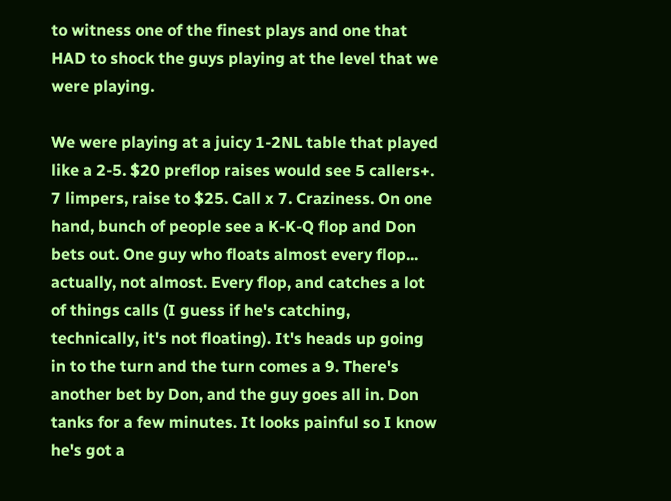to witness one of the finest plays and one that HAD to shock the guys playing at the level that we were playing.

We were playing at a juicy 1-2NL table that played like a 2-5. $20 preflop raises would see 5 callers+. 7 limpers, raise to $25. Call x 7. Craziness. On one hand, bunch of people see a K-K-Q flop and Don bets out. One guy who floats almost every flop... actually, not almost. Every flop, and catches a lot of things calls (I guess if he's catching, technically, it's not floating). It's heads up going in to the turn and the turn comes a 9. There's another bet by Don, and the guy goes all in. Don tanks for a few minutes. It looks painful so I know he's got a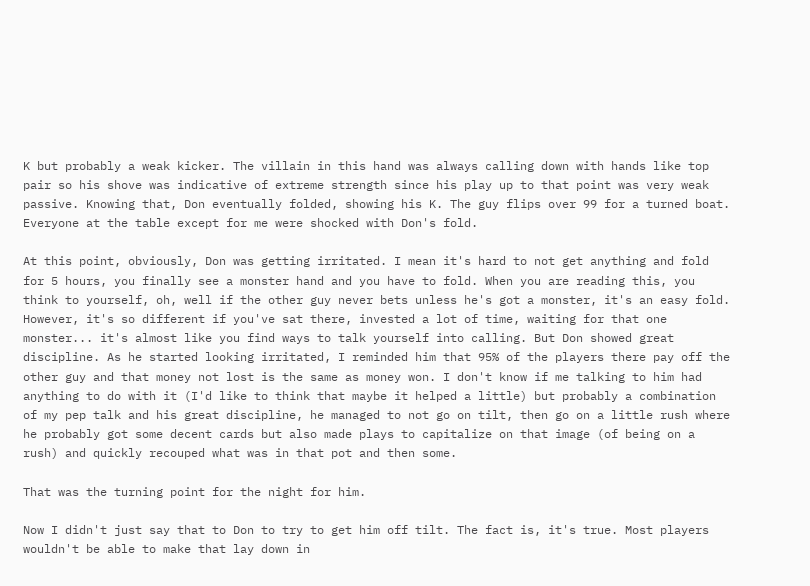K but probably a weak kicker. The villain in this hand was always calling down with hands like top pair so his shove was indicative of extreme strength since his play up to that point was very weak passive. Knowing that, Don eventually folded, showing his K. The guy flips over 99 for a turned boat. Everyone at the table except for me were shocked with Don's fold.

At this point, obviously, Don was getting irritated. I mean it's hard to not get anything and fold for 5 hours, you finally see a monster hand and you have to fold. When you are reading this, you think to yourself, oh, well if the other guy never bets unless he's got a monster, it's an easy fold. However, it's so different if you've sat there, invested a lot of time, waiting for that one monster... it's almost like you find ways to talk yourself into calling. But Don showed great discipline. As he started looking irritated, I reminded him that 95% of the players there pay off the other guy and that money not lost is the same as money won. I don't know if me talking to him had anything to do with it (I'd like to think that maybe it helped a little) but probably a combination of my pep talk and his great discipline, he managed to not go on tilt, then go on a little rush where he probably got some decent cards but also made plays to capitalize on that image (of being on a rush) and quickly recouped what was in that pot and then some.

That was the turning point for the night for him.

Now I didn't just say that to Don to try to get him off tilt. The fact is, it's true. Most players wouldn't be able to make that lay down in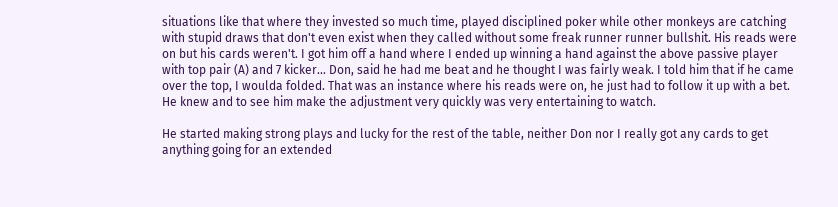situations like that where they invested so much time, played disciplined poker while other monkeys are catching with stupid draws that don't even exist when they called without some freak runner runner bullshit. His reads were on but his cards weren't. I got him off a hand where I ended up winning a hand against the above passive player with top pair (A) and 7 kicker... Don, said he had me beat and he thought I was fairly weak. I told him that if he came over the top, I woulda folded. That was an instance where his reads were on, he just had to follow it up with a bet. He knew and to see him make the adjustment very quickly was very entertaining to watch.

He started making strong plays and lucky for the rest of the table, neither Don nor I really got any cards to get anything going for an extended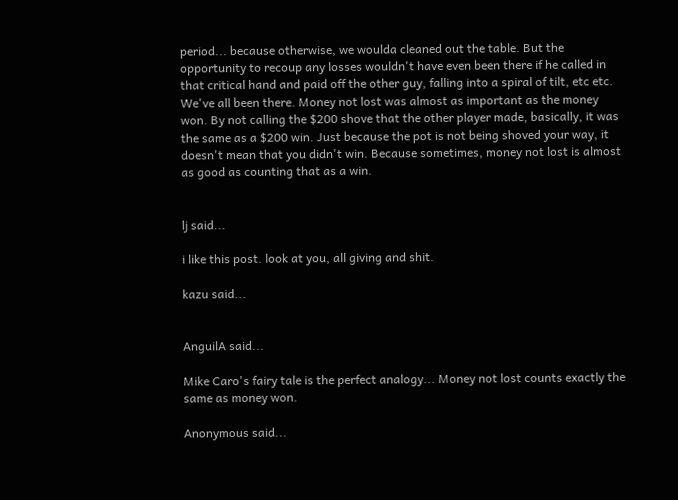period... because otherwise, we woulda cleaned out the table. But the opportunity to recoup any losses wouldn't have even been there if he called in that critical hand and paid off the other guy, falling into a spiral of tilt, etc etc. We've all been there. Money not lost was almost as important as the money won. By not calling the $200 shove that the other player made, basically, it was the same as a $200 win. Just because the pot is not being shoved your way, it doesn't mean that you didn't win. Because sometimes, money not lost is almost as good as counting that as a win.


lj said...

i like this post. look at you, all giving and shit.

kazu said...


AnguilA said...

Mike Caro's fairy tale is the perfect analogy... Money not lost counts exactly the same as money won.

Anonymous said...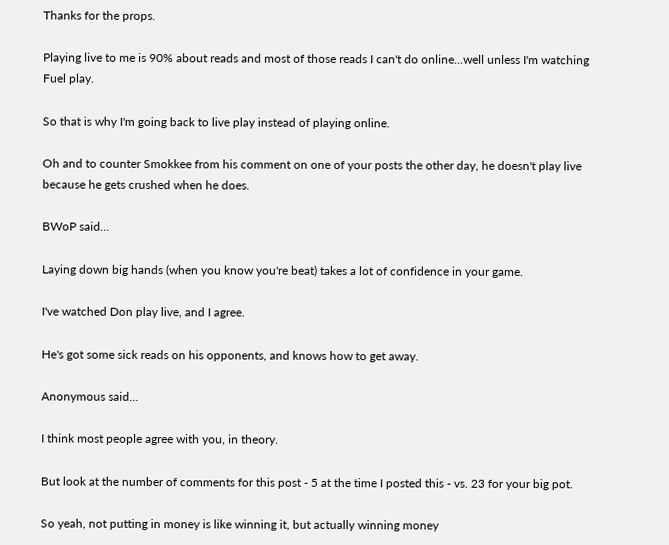Thanks for the props.

Playing live to me is 90% about reads and most of those reads I can't do online...well unless I'm watching Fuel play.

So that is why I'm going back to live play instead of playing online.

Oh and to counter Smokkee from his comment on one of your posts the other day, he doesn't play live because he gets crushed when he does.

BWoP said...

Laying down big hands (when you know you're beat) takes a lot of confidence in your game.

I've watched Don play live, and I agree.

He's got some sick reads on his opponents, and knows how to get away.

Anonymous said...

I think most people agree with you, in theory.

But look at the number of comments for this post - 5 at the time I posted this - vs. 23 for your big pot.

So yeah, not putting in money is like winning it, but actually winning money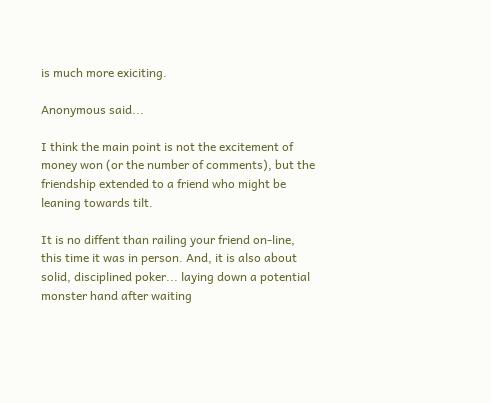is much more exiciting.

Anonymous said...

I think the main point is not the excitement of money won (or the number of comments), but the friendship extended to a friend who might be leaning towards tilt.

It is no diffent than railing your friend on-line, this time it was in person. And, it is also about solid, disciplined poker... laying down a potential monster hand after waiting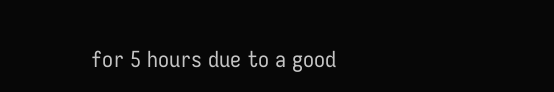for 5 hours due to a good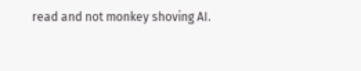read and not monkey shoving AI.